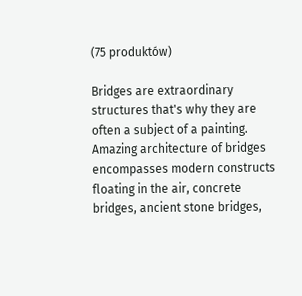(75 produktów)

Bridges are extraordinary structures that's why they are often a subject of a painting. Amazing architecture of bridges encompasses modern constructs floating in the air, concrete bridges, ancient stone bridges,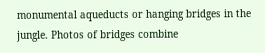monumental aqueducts or hanging bridges in the jungle. Photos of bridges combine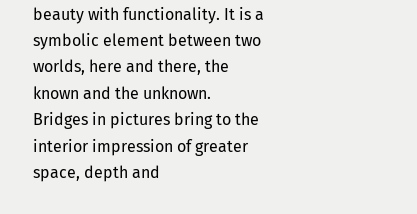beauty with functionality. It is a symbolic element between two worlds, here and there, the known and the unknown. Bridges in pictures bring to the interior impression of greater space, depth and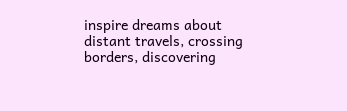inspire dreams about distant travels, crossing borders, discovering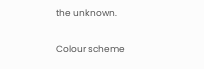the unknown.

Colour scheme